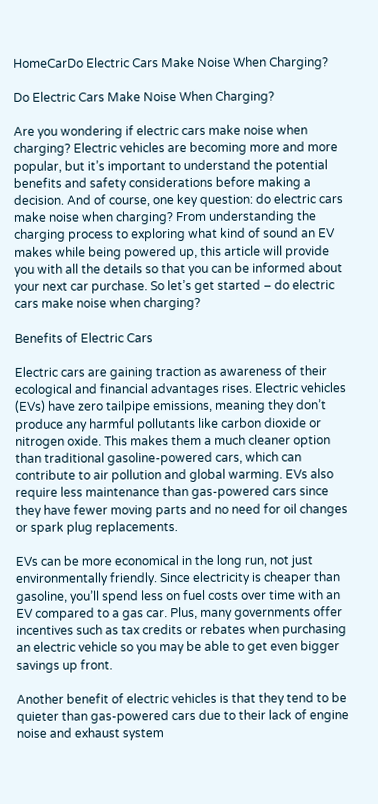HomeCarDo Electric Cars Make Noise When Charging?

Do Electric Cars Make Noise When Charging?

Are you wondering if electric cars make noise when charging? Electric vehicles are becoming more and more popular, but it’s important to understand the potential benefits and safety considerations before making a decision. And of course, one key question: do electric cars make noise when charging? From understanding the charging process to exploring what kind of sound an EV makes while being powered up, this article will provide you with all the details so that you can be informed about your next car purchase. So let’s get started – do electric cars make noise when charging?

Benefits of Electric Cars

Electric cars are gaining traction as awareness of their ecological and financial advantages rises. Electric vehicles (EVs) have zero tailpipe emissions, meaning they don’t produce any harmful pollutants like carbon dioxide or nitrogen oxide. This makes them a much cleaner option than traditional gasoline-powered cars, which can contribute to air pollution and global warming. EVs also require less maintenance than gas-powered cars since they have fewer moving parts and no need for oil changes or spark plug replacements.

EVs can be more economical in the long run, not just environmentally friendly. Since electricity is cheaper than gasoline, you’ll spend less on fuel costs over time with an EV compared to a gas car. Plus, many governments offer incentives such as tax credits or rebates when purchasing an electric vehicle so you may be able to get even bigger savings up front.

Another benefit of electric vehicles is that they tend to be quieter than gas-powered cars due to their lack of engine noise and exhaust system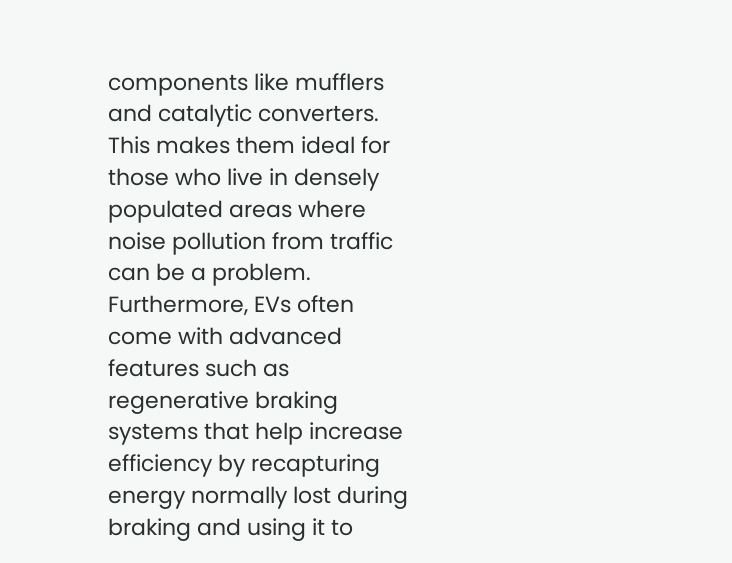components like mufflers and catalytic converters. This makes them ideal for those who live in densely populated areas where noise pollution from traffic can be a problem. Furthermore, EVs often come with advanced features such as regenerative braking systems that help increase efficiency by recapturing energy normally lost during braking and using it to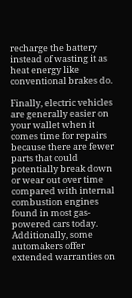recharge the battery instead of wasting it as heat energy like conventional brakes do.

Finally, electric vehicles are generally easier on your wallet when it comes time for repairs because there are fewer parts that could potentially break down or wear out over time compared with internal combustion engines found in most gas-powered cars today. Additionally, some automakers offer extended warranties on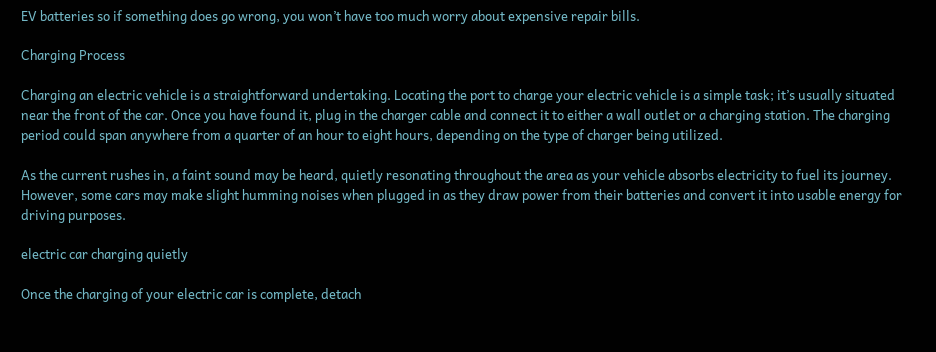EV batteries so if something does go wrong, you won’t have too much worry about expensive repair bills.

Charging Process

Charging an electric vehicle is a straightforward undertaking. Locating the port to charge your electric vehicle is a simple task; it’s usually situated near the front of the car. Once you have found it, plug in the charger cable and connect it to either a wall outlet or a charging station. The charging period could span anywhere from a quarter of an hour to eight hours, depending on the type of charger being utilized.

As the current rushes in, a faint sound may be heard, quietly resonating throughout the area as your vehicle absorbs electricity to fuel its journey. However, some cars may make slight humming noises when plugged in as they draw power from their batteries and convert it into usable energy for driving purposes.

electric car charging quietly

Once the charging of your electric car is complete, detach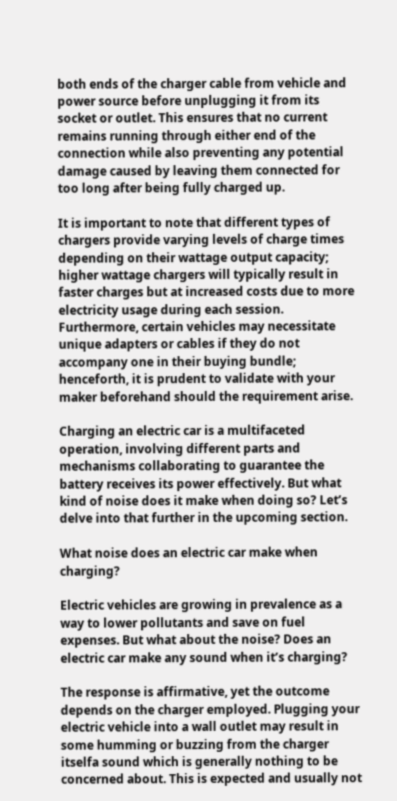both ends of the charger cable from vehicle and power source before unplugging it from its socket or outlet. This ensures that no current remains running through either end of the connection while also preventing any potential damage caused by leaving them connected for too long after being fully charged up.

It is important to note that different types of chargers provide varying levels of charge times depending on their wattage output capacity; higher wattage chargers will typically result in faster charges but at increased costs due to more electricity usage during each session. Furthermore, certain vehicles may necessitate unique adapters or cables if they do not accompany one in their buying bundle; henceforth, it is prudent to validate with your maker beforehand should the requirement arise.

Charging an electric car is a multifaceted operation, involving different parts and mechanisms collaborating to guarantee the battery receives its power effectively. But what kind of noise does it make when doing so? Let’s delve into that further in the upcoming section.

What noise does an electric car make when charging?

Electric vehicles are growing in prevalence as a way to lower pollutants and save on fuel expenses. But what about the noise? Does an electric car make any sound when it’s charging?

The response is affirmative, yet the outcome depends on the charger employed. Plugging your electric vehicle into a wall outlet may result in some humming or buzzing from the charger itselfa sound which is generally nothing to be concerned about. This is expected and usually not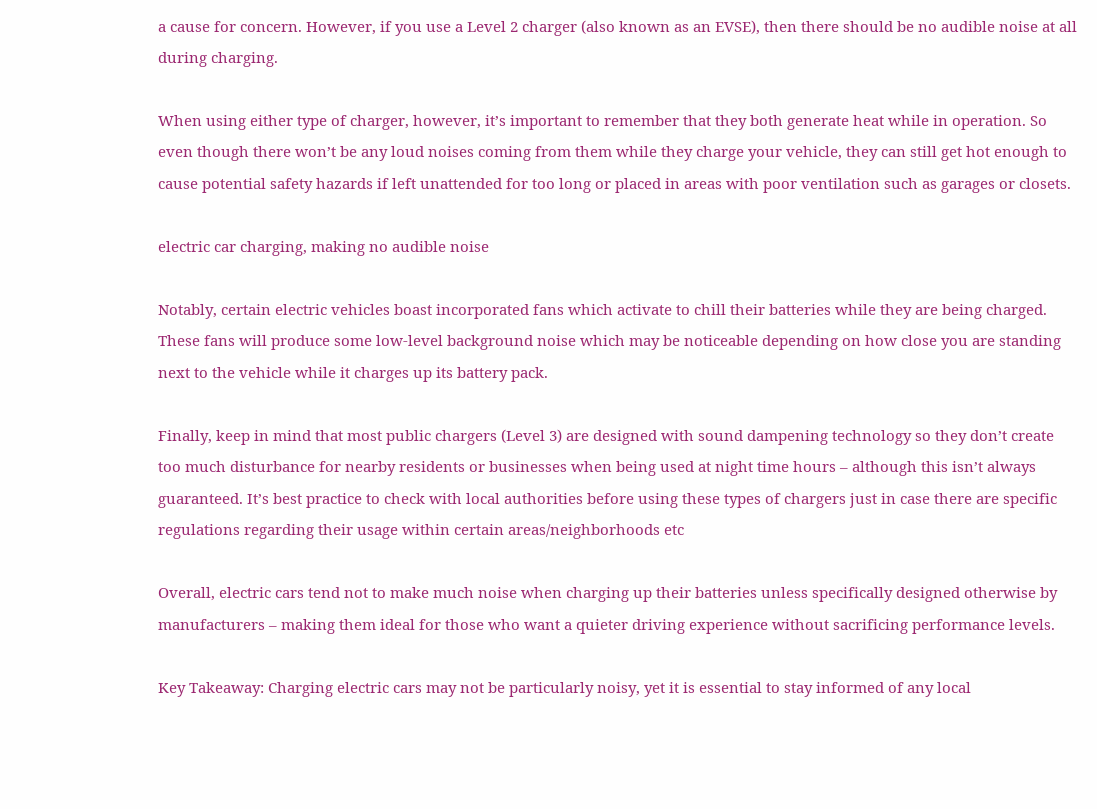a cause for concern. However, if you use a Level 2 charger (also known as an EVSE), then there should be no audible noise at all during charging.

When using either type of charger, however, it’s important to remember that they both generate heat while in operation. So even though there won’t be any loud noises coming from them while they charge your vehicle, they can still get hot enough to cause potential safety hazards if left unattended for too long or placed in areas with poor ventilation such as garages or closets.

electric car charging, making no audible noise

Notably, certain electric vehicles boast incorporated fans which activate to chill their batteries while they are being charged. These fans will produce some low-level background noise which may be noticeable depending on how close you are standing next to the vehicle while it charges up its battery pack.

Finally, keep in mind that most public chargers (Level 3) are designed with sound dampening technology so they don’t create too much disturbance for nearby residents or businesses when being used at night time hours – although this isn’t always guaranteed. It’s best practice to check with local authorities before using these types of chargers just in case there are specific regulations regarding their usage within certain areas/neighborhoods etc

Overall, electric cars tend not to make much noise when charging up their batteries unless specifically designed otherwise by manufacturers – making them ideal for those who want a quieter driving experience without sacrificing performance levels.

Key Takeaway: Charging electric cars may not be particularly noisy, yet it is essential to stay informed of any local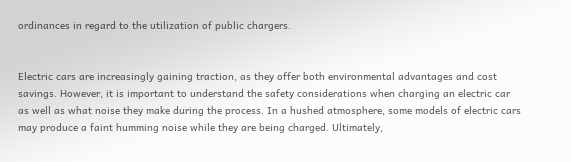ordinances in regard to the utilization of public chargers.


Electric cars are increasingly gaining traction, as they offer both environmental advantages and cost savings. However, it is important to understand the safety considerations when charging an electric car as well as what noise they make during the process. In a hushed atmosphere, some models of electric cars may produce a faint humming noise while they are being charged. Ultimately,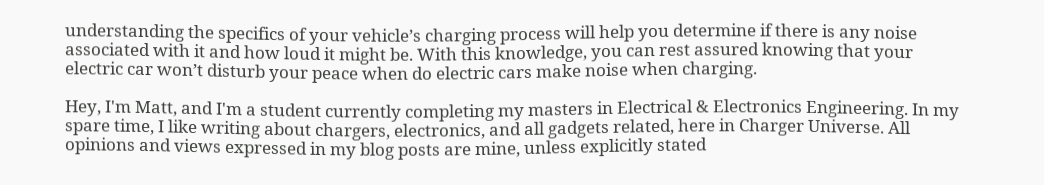understanding the specifics of your vehicle’s charging process will help you determine if there is any noise associated with it and how loud it might be. With this knowledge, you can rest assured knowing that your electric car won’t disturb your peace when do electric cars make noise when charging.

Hey, I'm Matt, and I'm a student currently completing my masters in Electrical & Electronics Engineering. In my spare time, I like writing about chargers, electronics, and all gadgets related, here in Charger Universe. All opinions and views expressed in my blog posts are mine, unless explicitly stated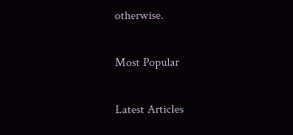otherwise.

Most Popular

Latest Articles